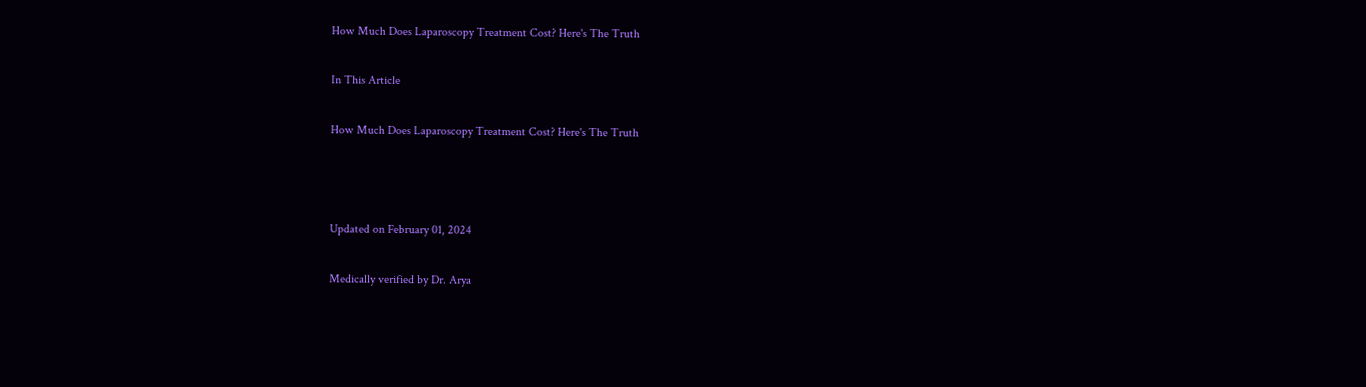How Much Does Laparoscopy Treatment Cost? Here's The Truth

In This Article

How Much Does Laparoscopy Treatment Cost? Here's The Truth



Updated on February 01, 2024

Medically verified by Dr. Arya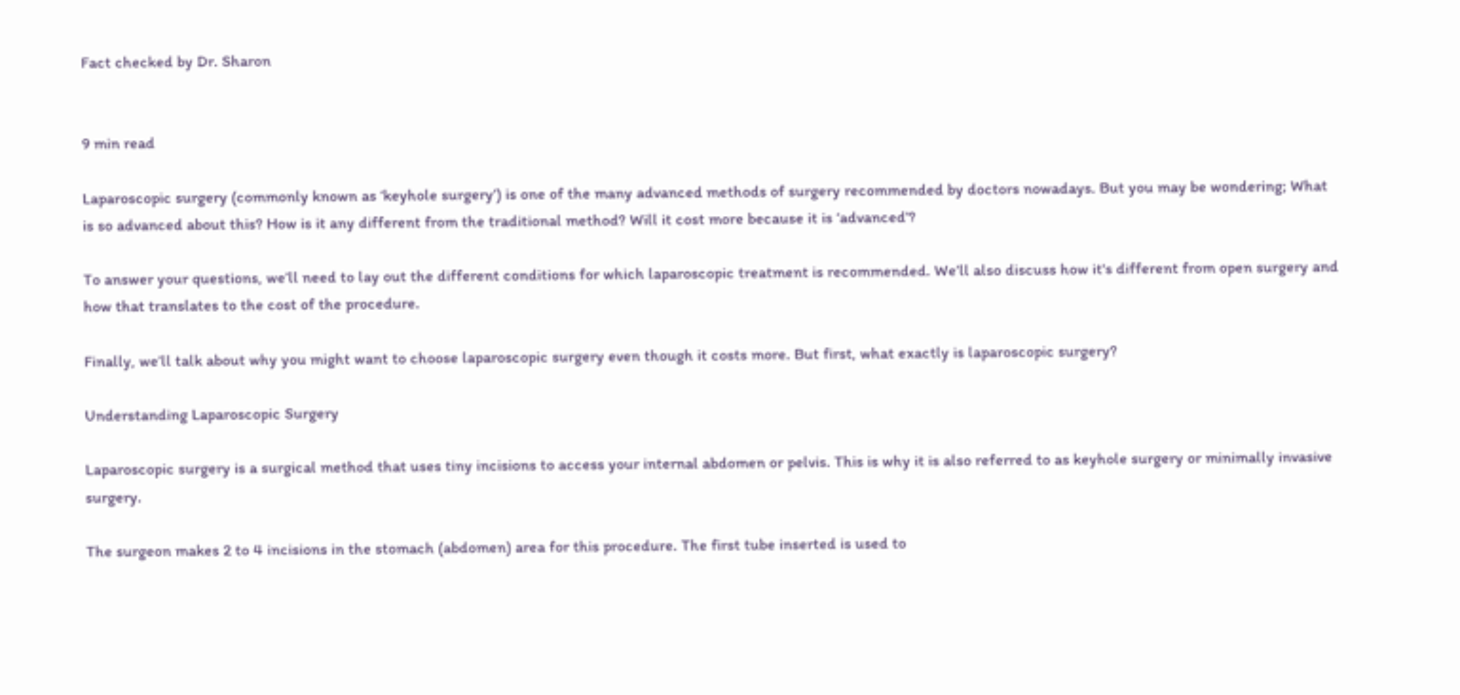Fact checked by Dr. Sharon


9 min read

Laparoscopic surgery (commonly known as ‘keyhole surgery’) is one of the many advanced methods of surgery recommended by doctors nowadays. But you may be wondering; What is so advanced about this? How is it any different from the traditional method? Will it cost more because it is ‘advanced’?

To answer your questions, we’ll need to lay out the different conditions for which laparoscopic treatment is recommended. We’ll also discuss how it's different from open surgery and how that translates to the cost of the procedure.

Finally, we’ll talk about why you might want to choose laparoscopic surgery even though it costs more. But first, what exactly is laparoscopic surgery?

Understanding Laparoscopic Surgery

Laparoscopic surgery is a surgical method that uses tiny incisions to access your internal abdomen or pelvis. This is why it is also referred to as keyhole surgery or minimally invasive surgery.

The surgeon makes 2 to 4 incisions in the stomach (abdomen) area for this procedure. The first tube inserted is used to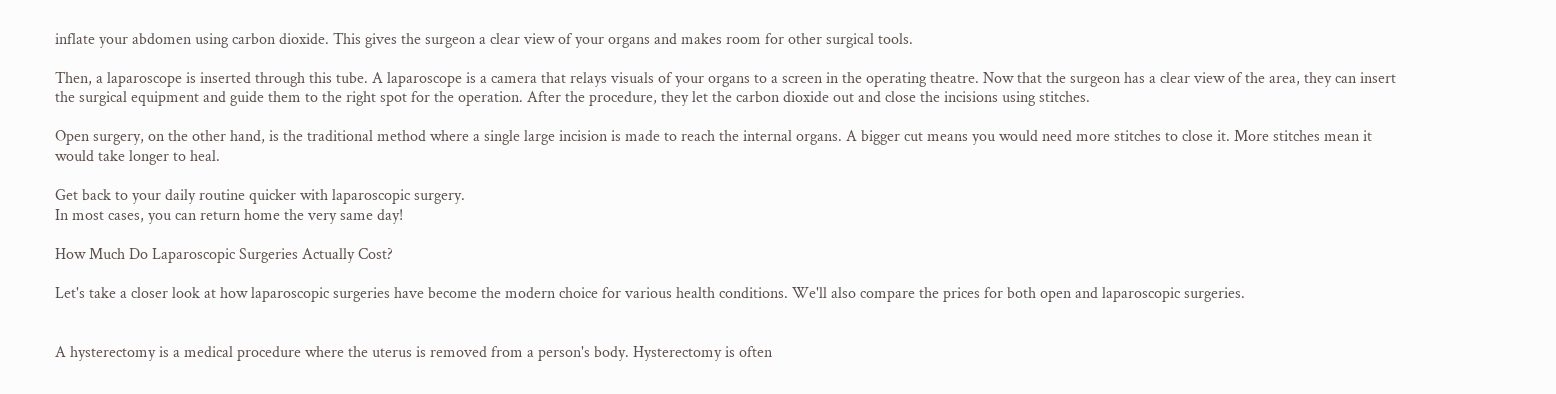inflate your abdomen using carbon dioxide. This gives the surgeon a clear view of your organs and makes room for other surgical tools.

Then, a laparoscope is inserted through this tube. A laparoscope is a camera that relays visuals of your organs to a screen in the operating theatre. Now that the surgeon has a clear view of the area, they can insert the surgical equipment and guide them to the right spot for the operation. After the procedure, they let the carbon dioxide out and close the incisions using stitches.

Open surgery, on the other hand, is the traditional method where a single large incision is made to reach the internal organs. A bigger cut means you would need more stitches to close it. More stitches mean it would take longer to heal.

Get back to your daily routine quicker with laparoscopic surgery.
In most cases, you can return home the very same day!

How Much Do Laparoscopic Surgeries Actually Cost?

Let's take a closer look at how laparoscopic surgeries have become the modern choice for various health conditions. We'll also compare the prices for both open and laparoscopic surgeries.


A hysterectomy is a medical procedure where the uterus is removed from a person's body. Hysterectomy is often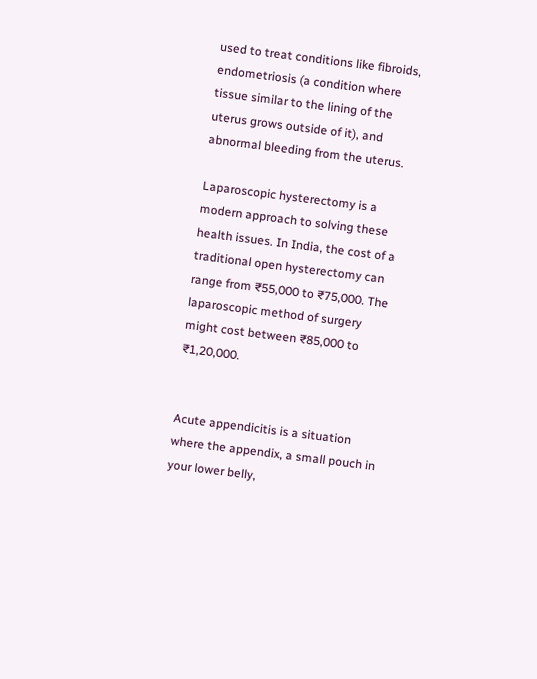used to treat conditions like fibroids, endometriosis (a condition where tissue similar to the lining of the uterus grows outside of it), and abnormal bleeding from the uterus.

Laparoscopic hysterectomy is a modern approach to solving these health issues. In India, the cost of a traditional open hysterectomy can range from ₹55,000 to ₹75,000. The laparoscopic method of surgery might cost between ₹85,000 to ₹1,20,000.


Acute appendicitis is a situation where the appendix, a small pouch in your lower belly,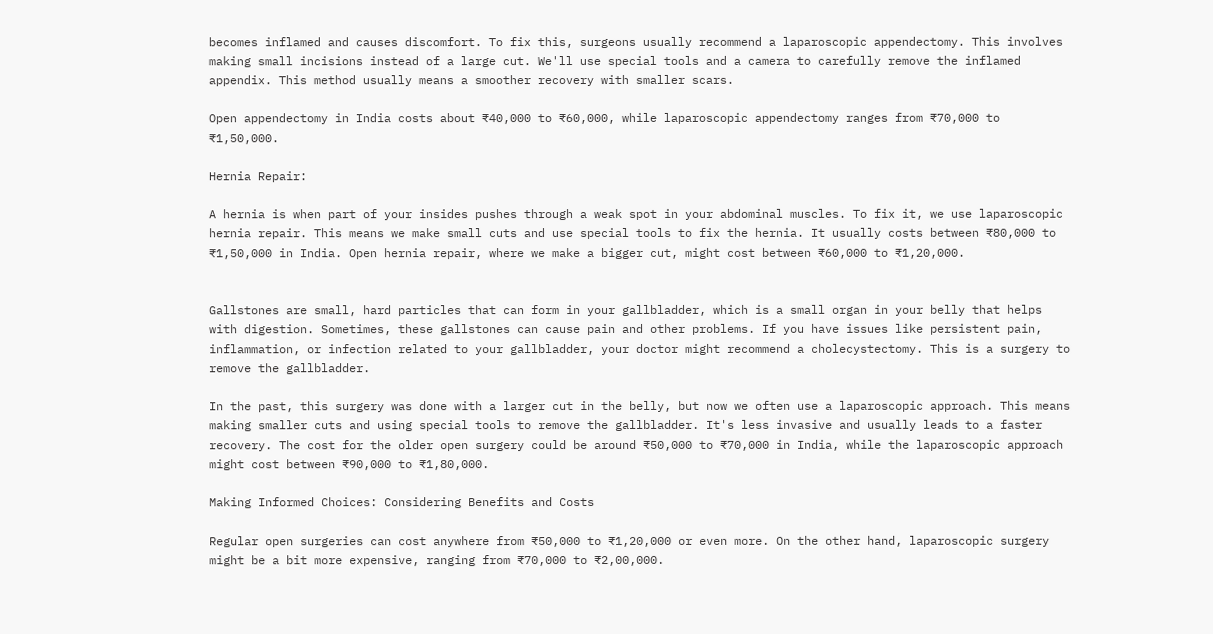becomes inflamed and causes discomfort. To fix this, surgeons usually recommend a laparoscopic appendectomy. This involves making small incisions instead of a large cut. We'll use special tools and a camera to carefully remove the inflamed appendix. This method usually means a smoother recovery with smaller scars.

Open appendectomy in India costs about ₹40,000 to ₹60,000, while laparoscopic appendectomy ranges from ₹70,000 to ₹1,50,000.

Hernia Repair:

A hernia is when part of your insides pushes through a weak spot in your abdominal muscles. To fix it, we use laparoscopic hernia repair. This means we make small cuts and use special tools to fix the hernia. It usually costs between ₹80,000 to ₹1,50,000 in India. Open hernia repair, where we make a bigger cut, might cost between ₹60,000 to ₹1,20,000.


Gallstones are small, hard particles that can form in your gallbladder, which is a small organ in your belly that helps with digestion. Sometimes, these gallstones can cause pain and other problems. If you have issues like persistent pain, inflammation, or infection related to your gallbladder, your doctor might recommend a cholecystectomy. This is a surgery to remove the gallbladder.

In the past, this surgery was done with a larger cut in the belly, but now we often use a laparoscopic approach. This means making smaller cuts and using special tools to remove the gallbladder. It's less invasive and usually leads to a faster recovery. The cost for the older open surgery could be around ₹50,000 to ₹70,000 in India, while the laparoscopic approach might cost between ₹90,000 to ₹1,80,000.

Making Informed Choices: Considering Benefits and Costs

Regular open surgeries can cost anywhere from ₹50,000 to ₹1,20,000 or even more. On the other hand, laparoscopic surgery might be a bit more expensive, ranging from ₹70,000 to ₹2,00,000.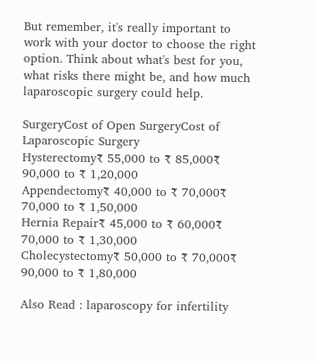But remember, it's really important to work with your doctor to choose the right option. Think about what's best for you, what risks there might be, and how much laparoscopic surgery could help.

SurgeryCost of Open SurgeryCost of Laparoscopic Surgery
Hysterectomy₹ 55,000 to ₹ 85,000₹ 90,000 to ₹ 1,20,000
Appendectomy₹ 40,000 to ₹ 70,000₹ 70,000 to ₹ 1,50,000
Hernia Repair₹ 45,000 to ₹ 60,000₹ 70,000 to ₹ 1,30,000
Cholecystectomy₹ 50,000 to ₹ 70,000₹ 90,000 to ₹ 1,80,000

Also Read : laparoscopy for infertility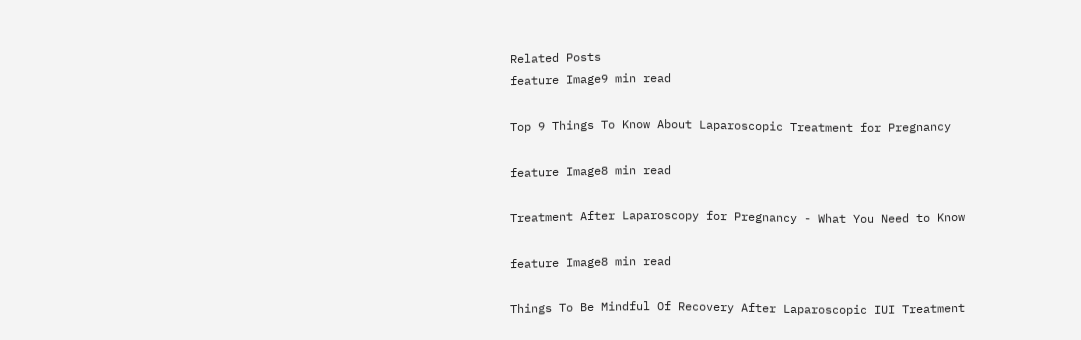Related Posts
feature Image9 min read

Top 9 Things To Know About Laparoscopic Treatment for Pregnancy

feature Image8 min read

Treatment After Laparoscopy for Pregnancy - What You Need to Know

feature Image8 min read

Things To Be Mindful Of Recovery After Laparoscopic IUI Treatment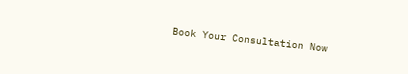Book Your Consultation Now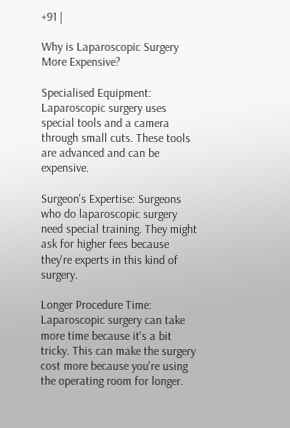+91 |

Why is Laparoscopic Surgery More Expensive?

Specialised Equipment: Laparoscopic surgery uses special tools and a camera through small cuts. These tools are advanced and can be expensive.

Surgeon's Expertise: Surgeons who do laparoscopic surgery need special training. They might ask for higher fees because they're experts in this kind of surgery.

Longer Procedure Time: Laparoscopic surgery can take more time because it's a bit tricky. This can make the surgery cost more because you're using the operating room for longer.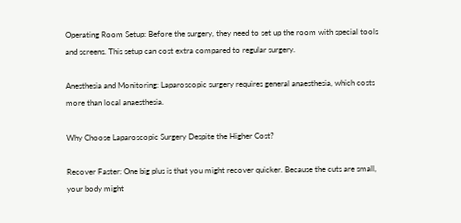Operating Room Setup: Before the surgery, they need to set up the room with special tools and screens. This setup can cost extra compared to regular surgery.

Anesthesia and Monitoring: Laparoscopic surgery requires general anaesthesia, which costs more than local anaesthesia.

Why Choose Laparoscopic Surgery Despite the Higher Cost?

Recover Faster: One big plus is that you might recover quicker. Because the cuts are small, your body might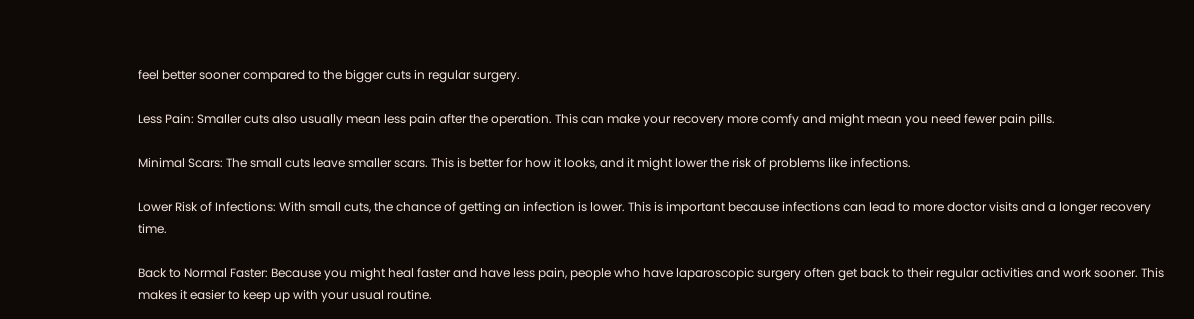feel better sooner compared to the bigger cuts in regular surgery.

Less Pain: Smaller cuts also usually mean less pain after the operation. This can make your recovery more comfy and might mean you need fewer pain pills.

Minimal Scars: The small cuts leave smaller scars. This is better for how it looks, and it might lower the risk of problems like infections.

Lower Risk of Infections: With small cuts, the chance of getting an infection is lower. This is important because infections can lead to more doctor visits and a longer recovery time.

Back to Normal Faster: Because you might heal faster and have less pain, people who have laparoscopic surgery often get back to their regular activities and work sooner. This makes it easier to keep up with your usual routine.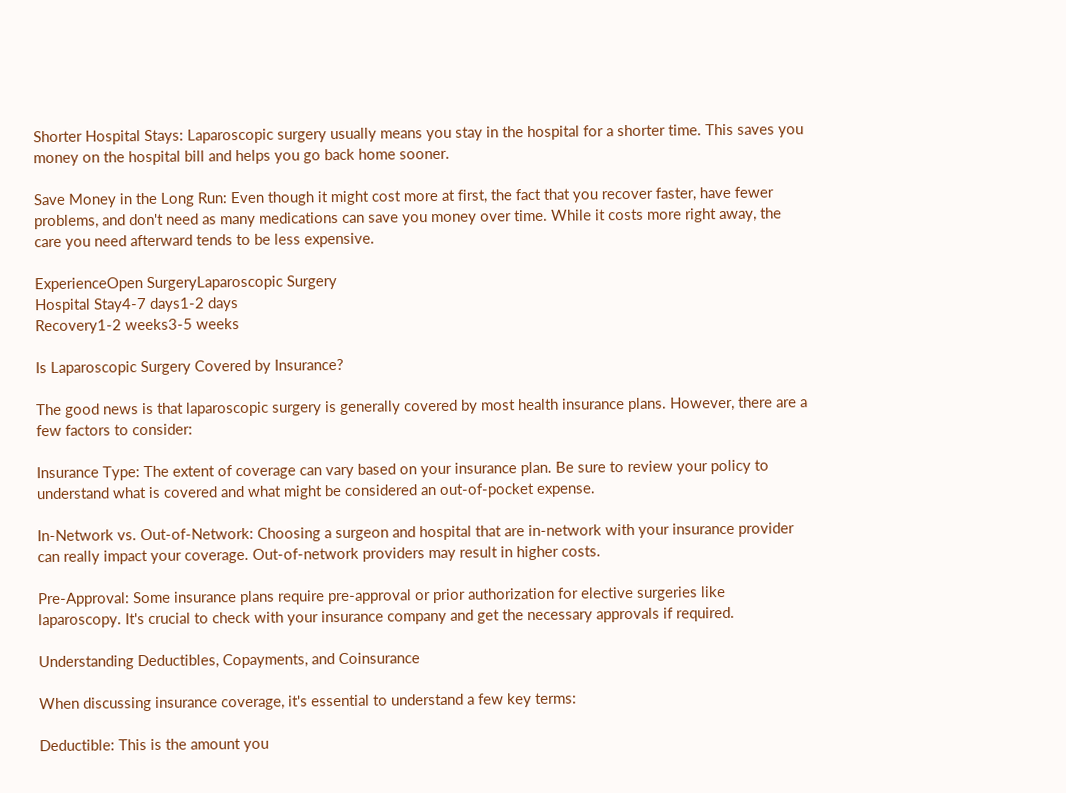Shorter Hospital Stays: Laparoscopic surgery usually means you stay in the hospital for a shorter time. This saves you money on the hospital bill and helps you go back home sooner.

Save Money in the Long Run: Even though it might cost more at first, the fact that you recover faster, have fewer problems, and don't need as many medications can save you money over time. While it costs more right away, the care you need afterward tends to be less expensive.

ExperienceOpen SurgeryLaparoscopic Surgery
Hospital Stay4-7 days1-2 days
Recovery1-2 weeks3-5 weeks

Is Laparoscopic Surgery Covered by Insurance?

The good news is that laparoscopic surgery is generally covered by most health insurance plans. However, there are a few factors to consider:

Insurance Type: The extent of coverage can vary based on your insurance plan. Be sure to review your policy to understand what is covered and what might be considered an out-of-pocket expense.

In-Network vs. Out-of-Network: Choosing a surgeon and hospital that are in-network with your insurance provider can really impact your coverage. Out-of-network providers may result in higher costs.

Pre-Approval: Some insurance plans require pre-approval or prior authorization for elective surgeries like laparoscopy. It's crucial to check with your insurance company and get the necessary approvals if required.

Understanding Deductibles, Copayments, and Coinsurance

When discussing insurance coverage, it's essential to understand a few key terms:

Deductible: This is the amount you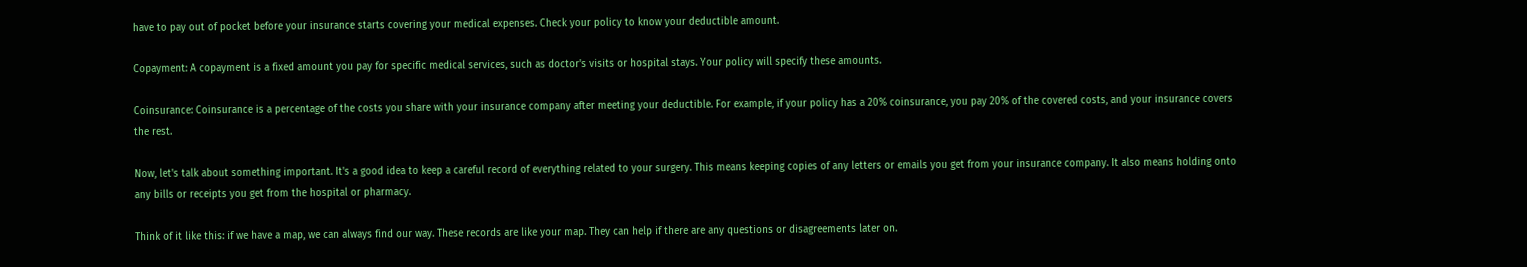have to pay out of pocket before your insurance starts covering your medical expenses. Check your policy to know your deductible amount.

Copayment: A copayment is a fixed amount you pay for specific medical services, such as doctor's visits or hospital stays. Your policy will specify these amounts.

Coinsurance: Coinsurance is a percentage of the costs you share with your insurance company after meeting your deductible. For example, if your policy has a 20% coinsurance, you pay 20% of the covered costs, and your insurance covers the rest.

Now, let's talk about something important. It's a good idea to keep a careful record of everything related to your surgery. This means keeping copies of any letters or emails you get from your insurance company. It also means holding onto any bills or receipts you get from the hospital or pharmacy.

Think of it like this: if we have a map, we can always find our way. These records are like your map. They can help if there are any questions or disagreements later on.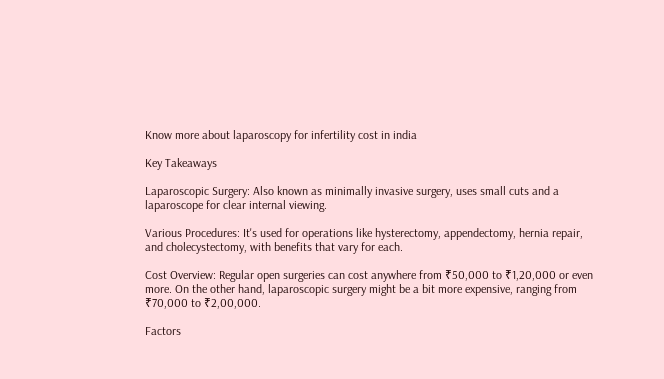Know more about laparoscopy for infertility cost in india

Key Takeaways

Laparoscopic Surgery: Also known as minimally invasive surgery, uses small cuts and a laparoscope for clear internal viewing.

Various Procedures: It's used for operations like hysterectomy, appendectomy, hernia repair, and cholecystectomy, with benefits that vary for each.

Cost Overview: Regular open surgeries can cost anywhere from ₹50,000 to ₹1,20,000 or even more. On the other hand, laparoscopic surgery might be a bit more expensive, ranging from ₹70,000 to ₹2,00,000.

Factors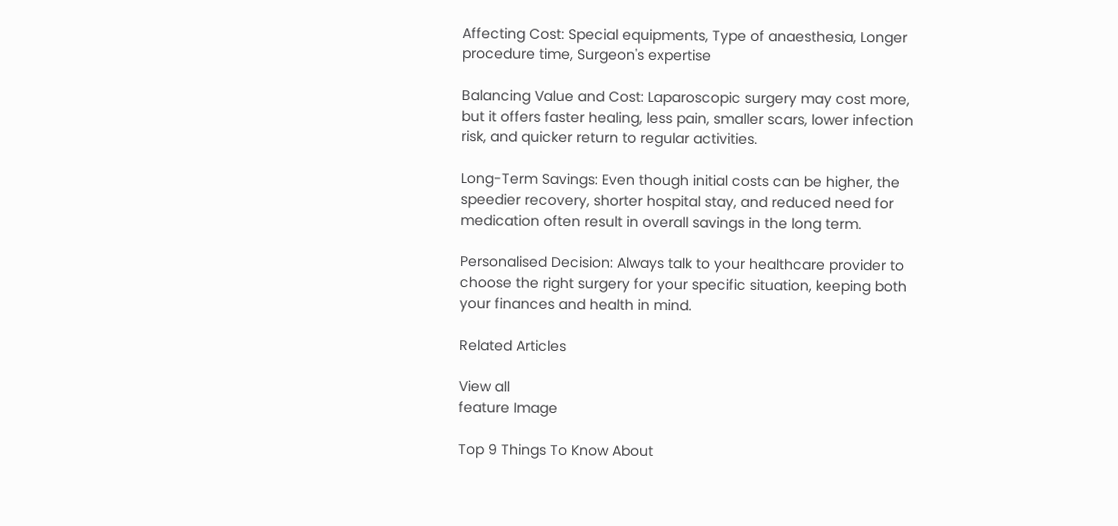Affecting Cost: Special equipments, Type of anaesthesia, Longer procedure time, Surgeon's expertise

Balancing Value and Cost: Laparoscopic surgery may cost more, but it offers faster healing, less pain, smaller scars, lower infection risk, and quicker return to regular activities.

Long-Term Savings: Even though initial costs can be higher, the speedier recovery, shorter hospital stay, and reduced need for medication often result in overall savings in the long term.

Personalised Decision: Always talk to your healthcare provider to choose the right surgery for your specific situation, keeping both your finances and health in mind.

Related Articles

View all
feature Image

Top 9 Things To Know About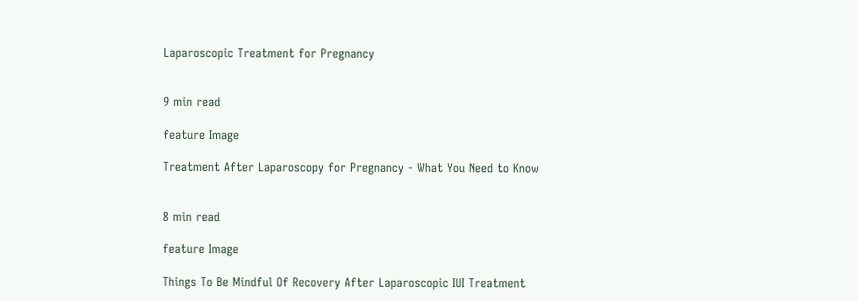Laparoscopic Treatment for Pregnancy


9 min read

feature Image

Treatment After Laparoscopy for Pregnancy - What You Need to Know


8 min read

feature Image

Things To Be Mindful Of Recovery After Laparoscopic IUI Treatment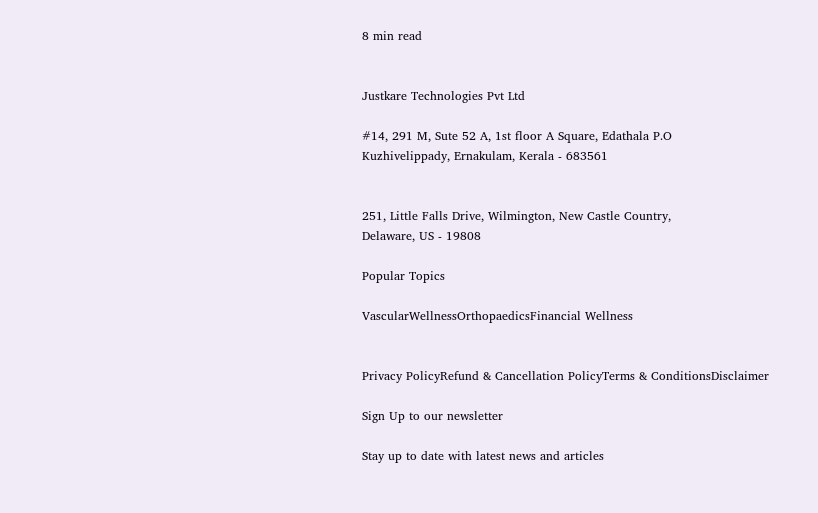8 min read


Justkare Technologies Pvt Ltd

#14, 291 M, Sute 52 A, 1st floor A Square, Edathala P.O
Kuzhivelippady, Ernakulam, Kerala - 683561


251, Little Falls Drive, Wilmington, New Castle Country,
Delaware, US - 19808

Popular Topics

VascularWellnessOrthopaedicsFinancial Wellness


Privacy PolicyRefund & Cancellation PolicyTerms & ConditionsDisclaimer

Sign Up to our newsletter

Stay up to date with latest news and articles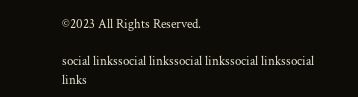©2023 All Rights Reserved.

social linkssocial linkssocial linkssocial linkssocial links